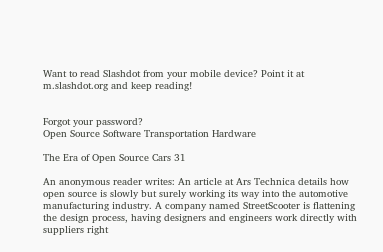Want to read Slashdot from your mobile device? Point it at m.slashdot.org and keep reading!


Forgot your password?
Open Source Software Transportation Hardware

The Era of Open Source Cars 31

An anonymous reader writes: An article at Ars Technica details how open source is slowly but surely working its way into the automotive manufacturing industry. A company named StreetScooter is flattening the design process, having designers and engineers work directly with suppliers right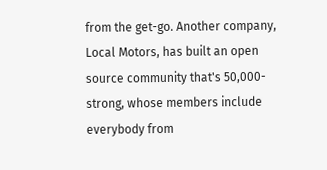from the get-go. Another company, Local Motors, has built an open source community that's 50,000-strong, whose members include everybody from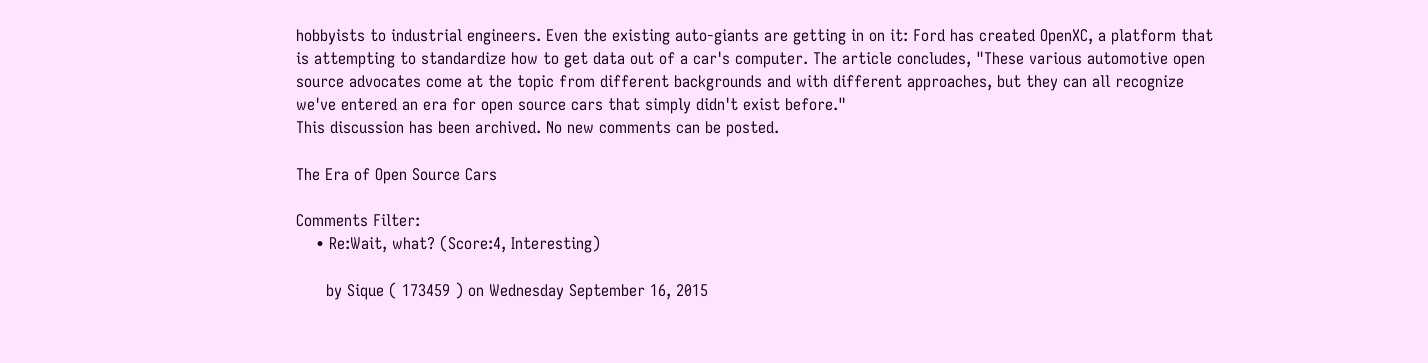hobbyists to industrial engineers. Even the existing auto-giants are getting in on it: Ford has created OpenXC, a platform that is attempting to standardize how to get data out of a car's computer. The article concludes, "These various automotive open source advocates come at the topic from different backgrounds and with different approaches, but they can all recognize we've entered an era for open source cars that simply didn't exist before."
This discussion has been archived. No new comments can be posted.

The Era of Open Source Cars

Comments Filter:
    • Re:Wait, what? (Score:4, Interesting)

      by Sique ( 173459 ) on Wednesday September 16, 2015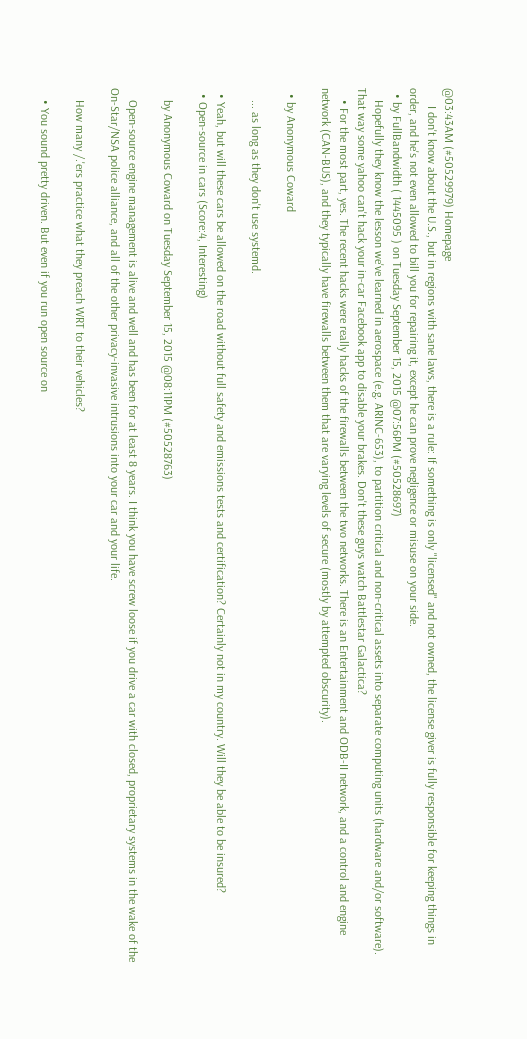@03:43AM (#50529979) Homepage
      I don't know about the U.S., but in regions with sane laws, there is a rule: If something is only "licensed" and not owned, the license giver is fully responsible for keeping things in order, and he's not even allowed to bill you for repairing it, except he can prove negligence or misuse on your side.
  • by FullBandwidth ( 1445095 ) on Tuesday September 15, 2015 @07:56PM (#50528697)
    Hopefully they know the lesson we've learned in aerospace (e.g. ARINC-653), to partition critical and non-critical assets into separate computing units (hardware and/or software). That way some yahoo can't hack your in-car Facebook app to disable your brakes. Don't these guys watch Battlestar Galactica?
    • For the most part, yes. The recent hacks were really hacks of the firewalls between the two networks. There is an Entertainment and ODB-II network, and a control and engine network (CAN-BUS), and they typically have firewalls between them that are varying levels of secure (mostly by attempted obscurity).

  • by Anonymous Coward

    ... as long as they don't use systemd.

  • Yeah, but will these cars be allowed on the road without full safety and emissions tests and certification? Certainly not in my country. Will they be able to be insured?
  • Open-source in cars (Score:4, Interesting)

    by Anonymous Coward on Tuesday September 15, 2015 @08:11PM (#50528763)

    Open-source engine management is alive and well and has been for at least 8 years. I think you have screw loose if you drive a car with closed, proprietary systems in the wake of the On-Star/NSA police alliance, and all of the other privacy-invasive intrusions into your car and your life.

    How many /.'ers practice what they preach WRT to their vehicles?

    • You sound pretty driven. But even if you run open source on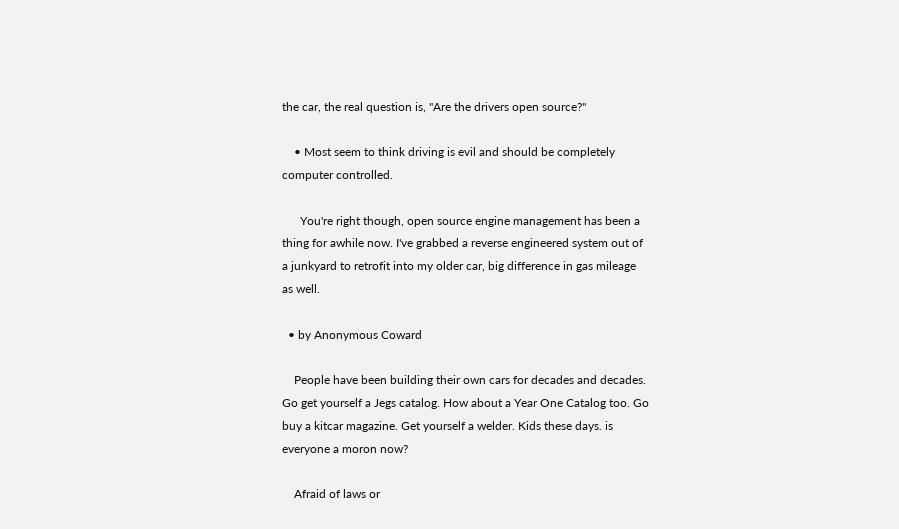the car, the real question is, "Are the drivers open source?"

    • Most seem to think driving is evil and should be completely computer controlled.

      You're right though, open source engine management has been a thing for awhile now. I've grabbed a reverse engineered system out of a junkyard to retrofit into my older car, big difference in gas mileage as well.

  • by Anonymous Coward

    People have been building their own cars for decades and decades. Go get yourself a Jegs catalog. How about a Year One Catalog too. Go buy a kitcar magazine. Get yourself a welder. Kids these days. is everyone a moron now?

    Afraid of laws or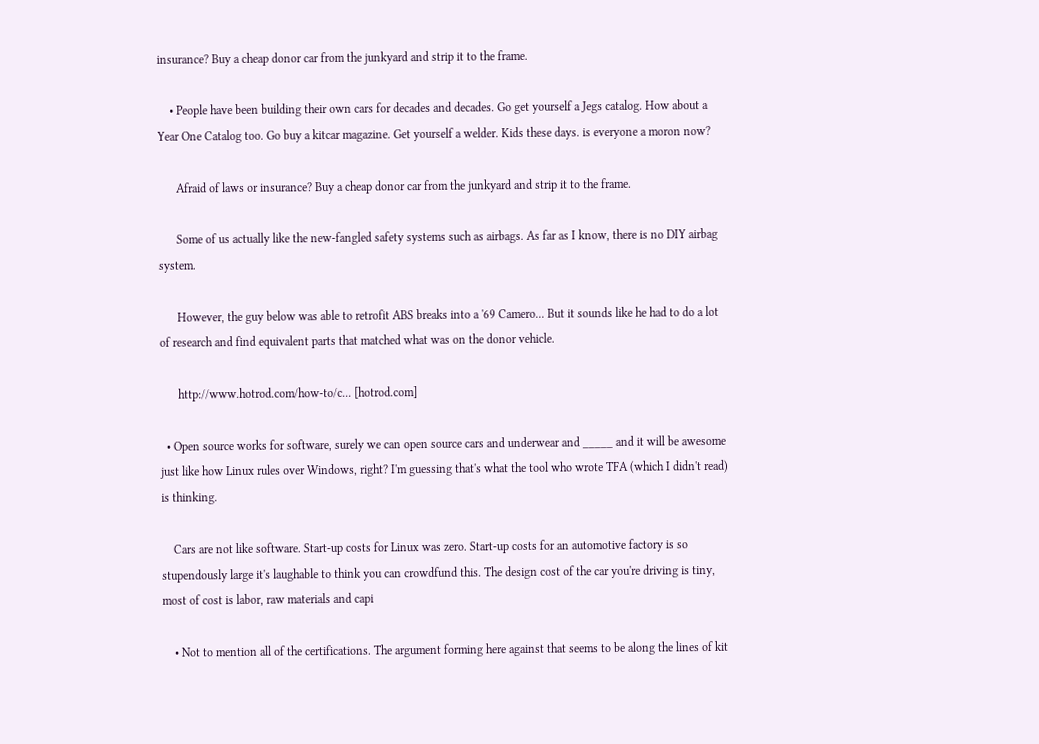insurance? Buy a cheap donor car from the junkyard and strip it to the frame.

    • People have been building their own cars for decades and decades. Go get yourself a Jegs catalog. How about a Year One Catalog too. Go buy a kitcar magazine. Get yourself a welder. Kids these days. is everyone a moron now?

      Afraid of laws or insurance? Buy a cheap donor car from the junkyard and strip it to the frame.

      Some of us actually like the new-fangled safety systems such as airbags. As far as I know, there is no DIY airbag system.

      However, the guy below was able to retrofit ABS breaks into a '69 Camero... But it sounds like he had to do a lot of research and find equivalent parts that matched what was on the donor vehicle.

      http://www.hotrod.com/how-to/c... [hotrod.com]

  • Open source works for software, surely we can open source cars and underwear and _____ and it will be awesome just like how Linux rules over Windows, right? I'm guessing that's what the tool who wrote TFA (which I didn't read) is thinking.

    Cars are not like software. Start-up costs for Linux was zero. Start-up costs for an automotive factory is so stupendously large it's laughable to think you can crowdfund this. The design cost of the car you're driving is tiny, most of cost is labor, raw materials and capi

    • Not to mention all of the certifications. The argument forming here against that seems to be along the lines of kit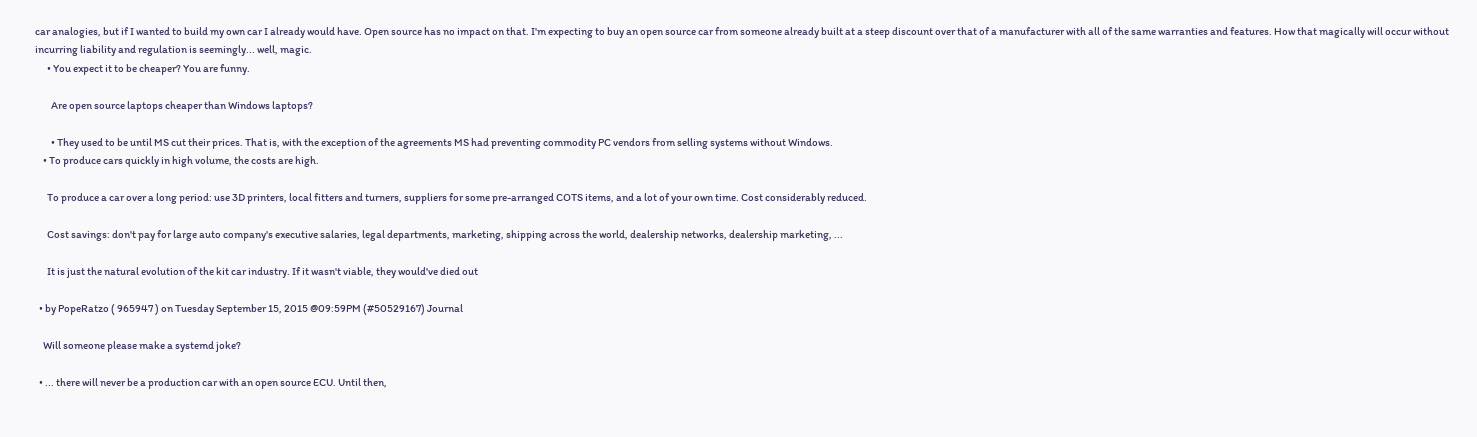car analogies, but if I wanted to build my own car I already would have. Open source has no impact on that. I'm expecting to buy an open source car from someone already built at a steep discount over that of a manufacturer with all of the same warranties and features. How that magically will occur without incurring liability and regulation is seemingly... well, magic.
      • You expect it to be cheaper? You are funny.

        Are open source laptops cheaper than Windows laptops?

        • They used to be until MS cut their prices. That is, with the exception of the agreements MS had preventing commodity PC vendors from selling systems without Windows.
    • To produce cars quickly in high volume, the costs are high.

      To produce a car over a long period: use 3D printers, local fitters and turners, suppliers for some pre-arranged COTS items, and a lot of your own time. Cost considerably reduced.

      Cost savings: don't pay for large auto company's executive salaries, legal departments, marketing, shipping across the world, dealership networks, dealership marketing, ...

      It is just the natural evolution of the kit car industry. If it wasn't viable, they would've died out

  • by PopeRatzo ( 965947 ) on Tuesday September 15, 2015 @09:59PM (#50529167) Journal

    Will someone please make a systemd joke?

  • ... there will never be a production car with an open source ECU. Until then,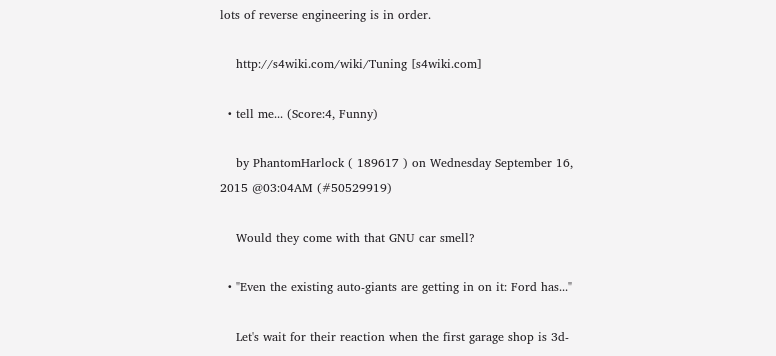lots of reverse engineering is in order.

    http://s4wiki.com/wiki/Tuning [s4wiki.com]

  • tell me... (Score:4, Funny)

    by PhantomHarlock ( 189617 ) on Wednesday September 16, 2015 @03:04AM (#50529919)

    Would they come with that GNU car smell?

  • "Even the existing auto-giants are getting in on it: Ford has..."

    Let's wait for their reaction when the first garage shop is 3d-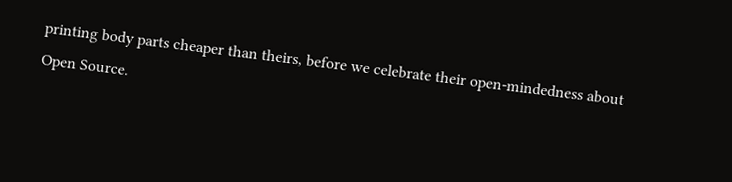printing body parts cheaper than theirs, before we celebrate their open-mindedness about Open Source.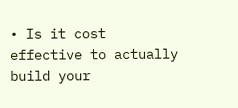• Is it cost effective to actually build your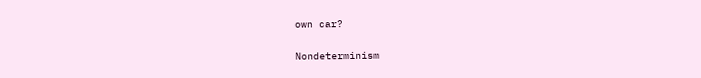own car?

Nondeterminism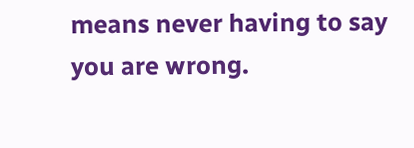means never having to say you are wrong.